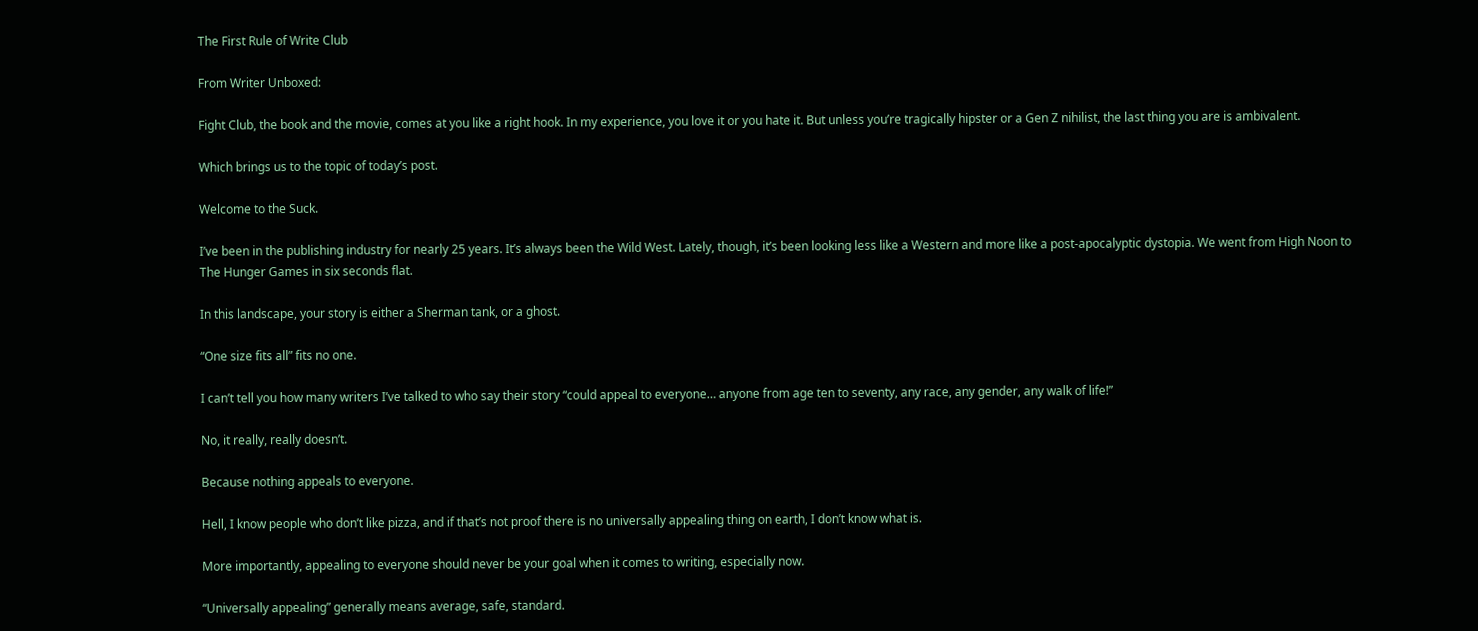The First Rule of Write Club

From Writer Unboxed:

Fight Club, the book and the movie, comes at you like a right hook. In my experience, you love it or you hate it. But unless you’re tragically hipster or a Gen Z nihilist, the last thing you are is ambivalent.

Which brings us to the topic of today’s post.

Welcome to the Suck.

I’ve been in the publishing industry for nearly 25 years. It’s always been the Wild West. Lately, though, it’s been looking less like a Western and more like a post-apocalyptic dystopia. We went from High Noon to The Hunger Games in six seconds flat.

In this landscape, your story is either a Sherman tank, or a ghost.

“One size fits all” fits no one.

I can’t tell you how many writers I’ve talked to who say their story “could appeal to everyone… anyone from age ten to seventy, any race, any gender, any walk of life!”

No, it really, really doesn’t.

Because nothing appeals to everyone.

Hell, I know people who don’t like pizza, and if that’s not proof there is no universally appealing thing on earth, I don’t know what is.

More importantly, appealing to everyone should never be your goal when it comes to writing, especially now.

“Universally appealing” generally means average, safe, standard.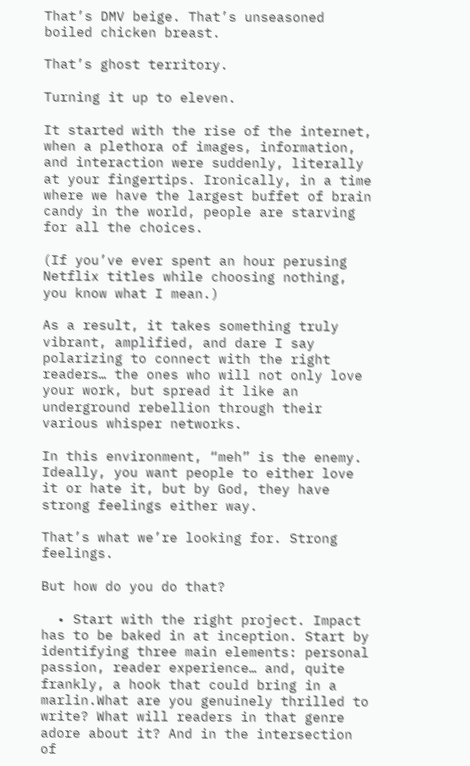That’s DMV beige. That’s unseasoned boiled chicken breast.

That’s ghost territory.

Turning it up to eleven.

It started with the rise of the internet, when a plethora of images, information, and interaction were suddenly, literally at your fingertips. Ironically, in a time where we have the largest buffet of brain candy in the world, people are starving for all the choices.

(If you’ve ever spent an hour perusing Netflix titles while choosing nothing, you know what I mean.)

As a result, it takes something truly vibrant, amplified, and dare I say polarizing to connect with the right readers… the ones who will not only love your work, but spread it like an underground rebellion through their various whisper networks.

In this environment, “meh” is the enemy. Ideally, you want people to either love it or hate it, but by God, they have strong feelings either way.

That’s what we’re looking for. Strong feelings.

But how do you do that?

  • Start with the right project. Impact has to be baked in at inception. Start by identifying three main elements: personal passion, reader experience… and, quite frankly, a hook that could bring in a marlin.What are you genuinely thrilled to write? What will readers in that genre adore about it? And in the intersection of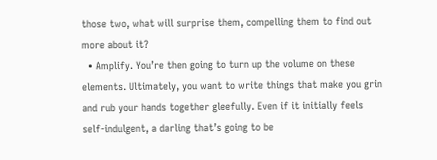those two, what will surprise them, compelling them to find out more about it?
  • Amplify. You’re then going to turn up the volume on these elements. Ultimately, you want to write things that make you grin and rub your hands together gleefully. Even if it initially feels self-indulgent, a darling that’s going to be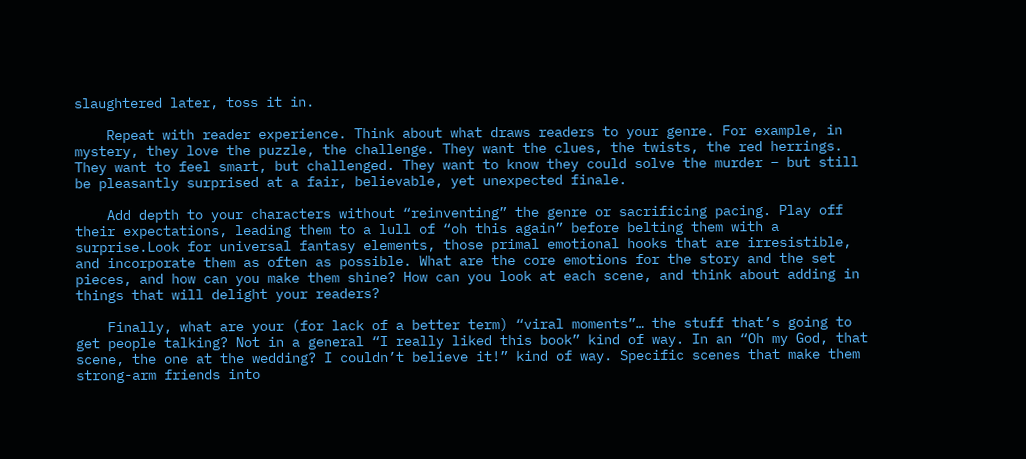slaughtered later, toss it in.

    Repeat with reader experience. Think about what draws readers to your genre. For example, in mystery, they love the puzzle, the challenge. They want the clues, the twists, the red herrings. They want to feel smart, but challenged. They want to know they could solve the murder – but still be pleasantly surprised at a fair, believable, yet unexpected finale.

    Add depth to your characters without “reinventing” the genre or sacrificing pacing. Play off their expectations, leading them to a lull of “oh this again” before belting them with a surprise.Look for universal fantasy elements, those primal emotional hooks that are irresistible, and incorporate them as often as possible. What are the core emotions for the story and the set pieces, and how can you make them shine? How can you look at each scene, and think about adding in things that will delight your readers?

    Finally, what are your (for lack of a better term) “viral moments”… the stuff that’s going to get people talking? Not in a general “I really liked this book” kind of way. In an “Oh my God, that scene, the one at the wedding? I couldn’t believe it!” kind of way. Specific scenes that make them strong-arm friends into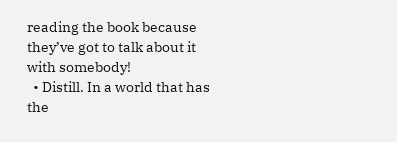reading the book because they’ve got to talk about it with somebody!
  • Distill. In a world that has the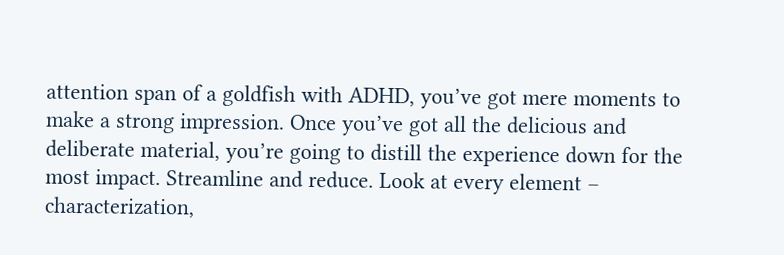attention span of a goldfish with ADHD, you’ve got mere moments to make a strong impression. Once you’ve got all the delicious and deliberate material, you’re going to distill the experience down for the most impact. Streamline and reduce. Look at every element – characterization,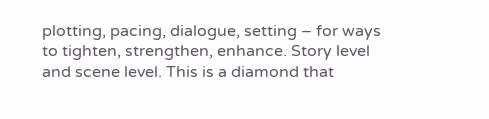plotting, pacing, dialogue, setting – for ways to tighten, strengthen, enhance. Story level and scene level. This is a diamond that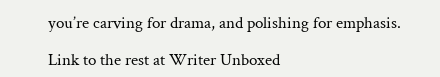you’re carving for drama, and polishing for emphasis.

Link to the rest at Writer Unboxed